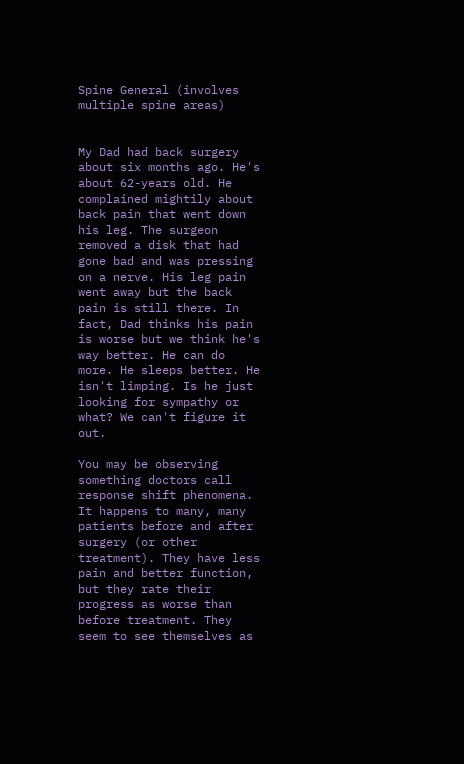Spine General (involves multiple spine areas)


My Dad had back surgery about six months ago. He's about 62-years old. He complained mightily about back pain that went down his leg. The surgeon removed a disk that had gone bad and was pressing on a nerve. His leg pain went away but the back pain is still there. In fact, Dad thinks his pain is worse but we think he's way better. He can do more. He sleeps better. He isn't limping. Is he just looking for sympathy or what? We can't figure it out.

You may be observing something doctors call response shift phenomena. It happens to many, many patients before and after surgery (or other treatment). They have less pain and better function, but they rate their progress as worse than before treatment. They seem to see themselves as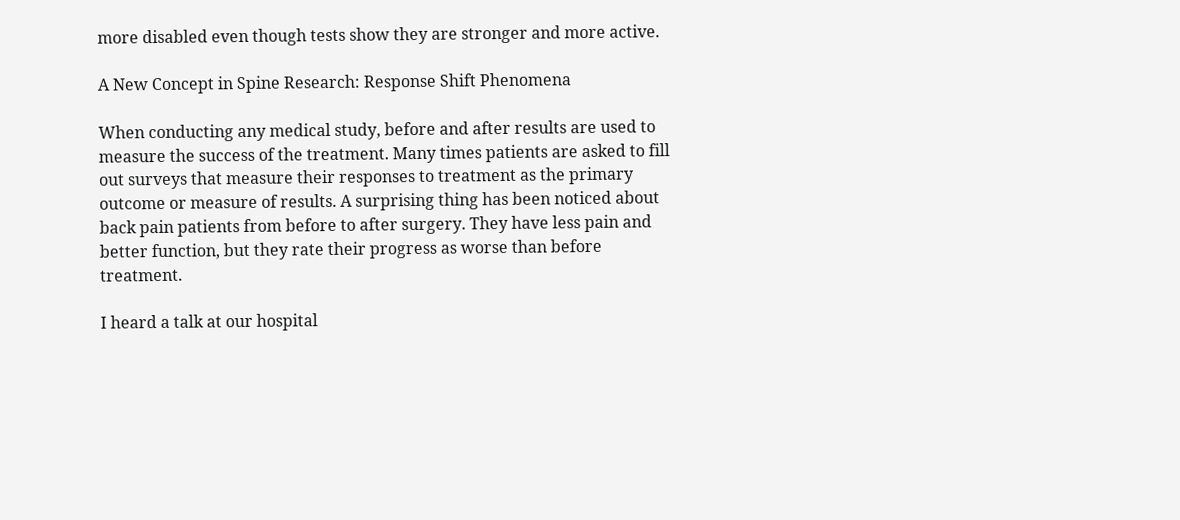more disabled even though tests show they are stronger and more active.

A New Concept in Spine Research: Response Shift Phenomena

When conducting any medical study, before and after results are used to measure the success of the treatment. Many times patients are asked to fill out surveys that measure their responses to treatment as the primary outcome or measure of results. A surprising thing has been noticed about back pain patients from before to after surgery. They have less pain and better function, but they rate their progress as worse than before treatment.

I heard a talk at our hospital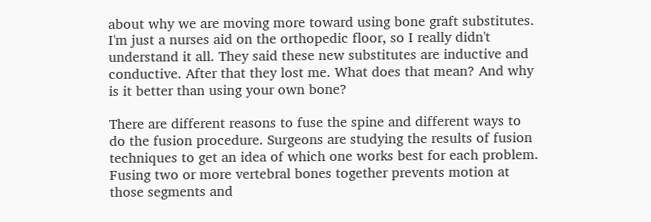about why we are moving more toward using bone graft substitutes. I'm just a nurses aid on the orthopedic floor, so I really didn't understand it all. They said these new substitutes are inductive and conductive. After that they lost me. What does that mean? And why is it better than using your own bone?

There are different reasons to fuse the spine and different ways to do the fusion procedure. Surgeons are studying the results of fusion techniques to get an idea of which one works best for each problem. Fusing two or more vertebral bones together prevents motion at those segments and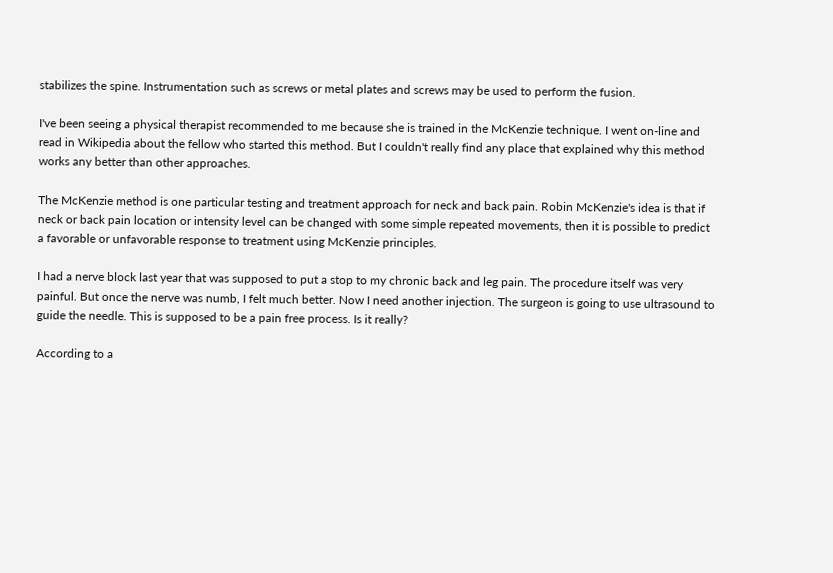stabilizes the spine. Instrumentation such as screws or metal plates and screws may be used to perform the fusion.

I've been seeing a physical therapist recommended to me because she is trained in the McKenzie technique. I went on-line and read in Wikipedia about the fellow who started this method. But I couldn't really find any place that explained why this method works any better than other approaches.

The McKenzie method is one particular testing and treatment approach for neck and back pain. Robin McKenzie's idea is that if neck or back pain location or intensity level can be changed with some simple repeated movements, then it is possible to predict a favorable or unfavorable response to treatment using McKenzie principles.

I had a nerve block last year that was supposed to put a stop to my chronic back and leg pain. The procedure itself was very painful. But once the nerve was numb, I felt much better. Now I need another injection. The surgeon is going to use ultrasound to guide the needle. This is supposed to be a pain free process. Is it really?

According to a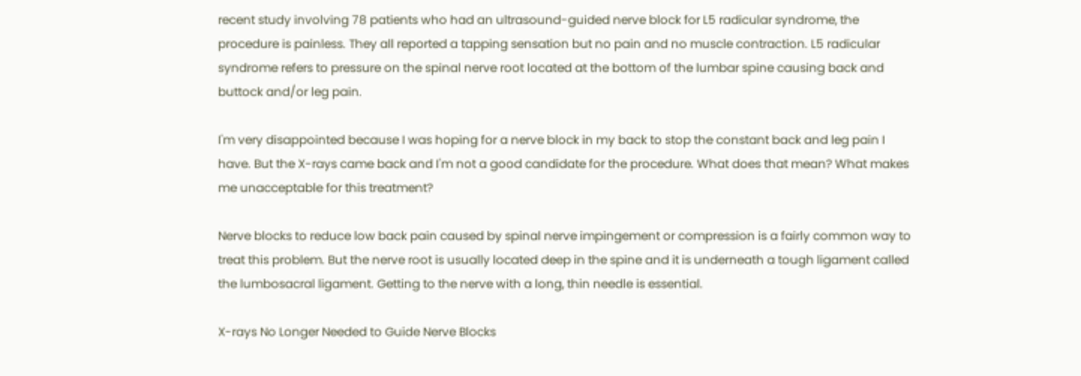recent study involving 78 patients who had an ultrasound-guided nerve block for L5 radicular syndrome, the procedure is painless. They all reported a tapping sensation but no pain and no muscle contraction. L5 radicular syndrome refers to pressure on the spinal nerve root located at the bottom of the lumbar spine causing back and buttock and/or leg pain.

I'm very disappointed because I was hoping for a nerve block in my back to stop the constant back and leg pain I have. But the X-rays came back and I'm not a good candidate for the procedure. What does that mean? What makes me unacceptable for this treatment?

Nerve blocks to reduce low back pain caused by spinal nerve impingement or compression is a fairly common way to treat this problem. But the nerve root is usually located deep in the spine and it is underneath a tough ligament called the lumbosacral ligament. Getting to the nerve with a long, thin needle is essential.

X-rays No Longer Needed to Guide Nerve Blocks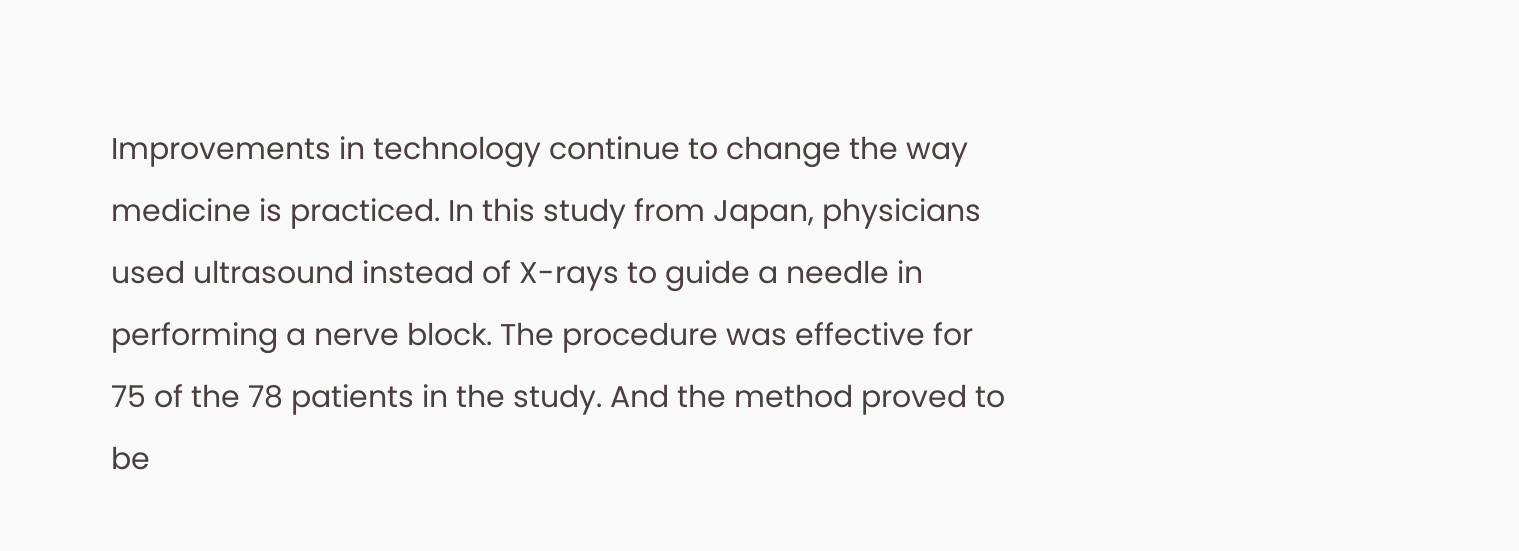Improvements in technology continue to change the way medicine is practiced. In this study from Japan, physicians used ultrasound instead of X-rays to guide a needle in performing a nerve block. The procedure was effective for 75 of the 78 patients in the study. And the method proved to be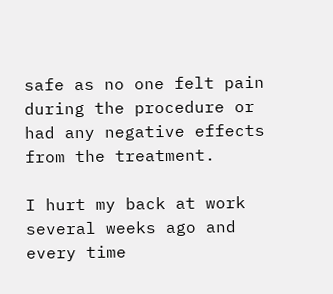safe as no one felt pain during the procedure or had any negative effects from the treatment.

I hurt my back at work several weeks ago and every time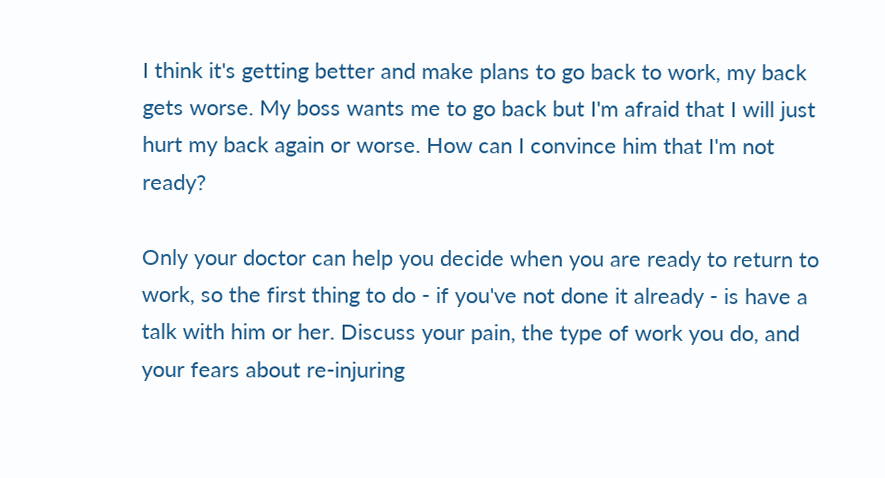I think it's getting better and make plans to go back to work, my back gets worse. My boss wants me to go back but I'm afraid that I will just hurt my back again or worse. How can I convince him that I'm not ready?

Only your doctor can help you decide when you are ready to return to work, so the first thing to do - if you've not done it already - is have a talk with him or her. Discuss your pain, the type of work you do, and your fears about re-injuring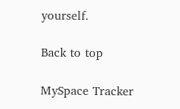yourself.

Back to top

MySpace Tracker